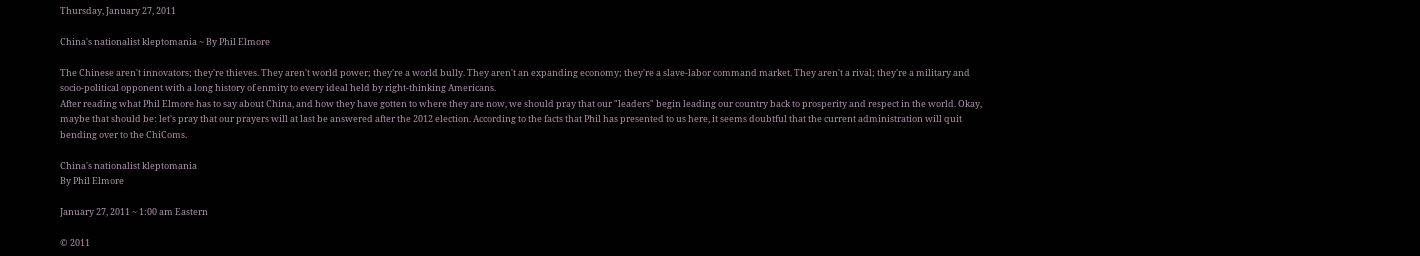Thursday, January 27, 2011

China's nationalist kleptomania ~ By Phil Elmore

The Chinese aren't innovators; they're thieves. They aren't world power; they're a world bully. They aren't an expanding economy; they're a slave-labor command market. They aren't a rival; they're a military and socio-political opponent with a long history of enmity to every ideal held by right-thinking Americans.
After reading what Phil Elmore has to say about China, and how they have gotten to where they are now, we should pray that our "leaders" begin leading our country back to prosperity and respect in the world. Okay, maybe that should be: let's pray that our prayers will at last be answered after the 2012 election. According to the facts that Phil has presented to us here, it seems doubtful that the current administration will quit bending over to the ChiComs.

China's nationalist kleptomania
By Phil Elmore

January 27, 2011 ~ 1:00 am Eastern

© 2011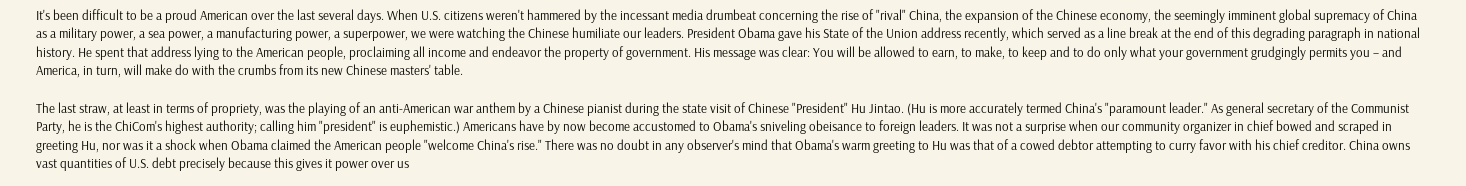It's been difficult to be a proud American over the last several days. When U.S. citizens weren't hammered by the incessant media drumbeat concerning the rise of "rival" China, the expansion of the Chinese economy, the seemingly imminent global supremacy of China as a military power, a sea power, a manufacturing power, a superpower, we were watching the Chinese humiliate our leaders. President Obama gave his State of the Union address recently, which served as a line break at the end of this degrading paragraph in national history. He spent that address lying to the American people, proclaiming all income and endeavor the property of government. His message was clear: You will be allowed to earn, to make, to keep and to do only what your government grudgingly permits you – and America, in turn, will make do with the crumbs from its new Chinese masters' table.

The last straw, at least in terms of propriety, was the playing of an anti-American war anthem by a Chinese pianist during the state visit of Chinese "President" Hu Jintao. (Hu is more accurately termed China's "paramount leader." As general secretary of the Communist Party, he is the ChiCom's highest authority; calling him "president" is euphemistic.) Americans have by now become accustomed to Obama's sniveling obeisance to foreign leaders. It was not a surprise when our community organizer in chief bowed and scraped in greeting Hu, nor was it a shock when Obama claimed the American people "welcome China's rise." There was no doubt in any observer's mind that Obama's warm greeting to Hu was that of a cowed debtor attempting to curry favor with his chief creditor. China owns vast quantities of U.S. debt precisely because this gives it power over us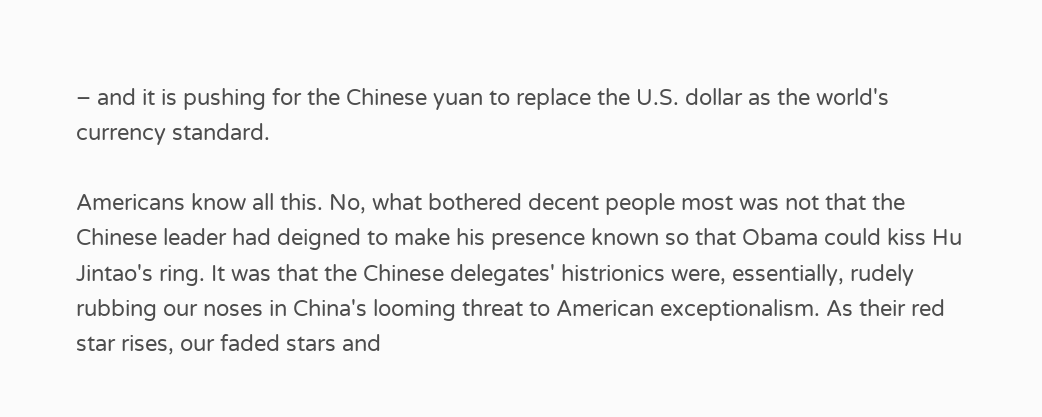– and it is pushing for the Chinese yuan to replace the U.S. dollar as the world's currency standard.

Americans know all this. No, what bothered decent people most was not that the Chinese leader had deigned to make his presence known so that Obama could kiss Hu Jintao's ring. It was that the Chinese delegates' histrionics were, essentially, rudely rubbing our noses in China's looming threat to American exceptionalism. As their red star rises, our faded stars and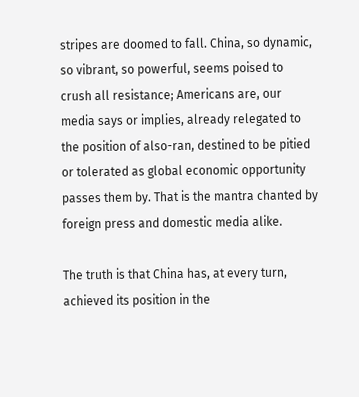stripes are doomed to fall. China, so dynamic, so vibrant, so powerful, seems poised to crush all resistance; Americans are, our media says or implies, already relegated to the position of also-ran, destined to be pitied or tolerated as global economic opportunity passes them by. That is the mantra chanted by foreign press and domestic media alike.

The truth is that China has, at every turn, achieved its position in the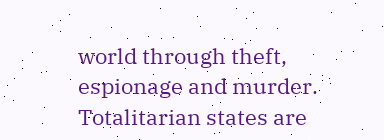world through theft, espionage and murder. Totalitarian states are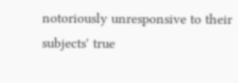notoriously unresponsive to their subjects' true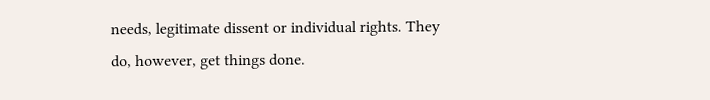needs, legitimate dissent or individual rights. They do, however, get things done.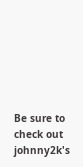Be sure to check out
johnny2k's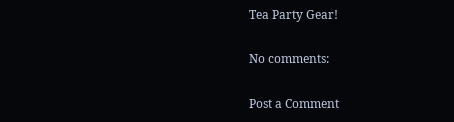Tea Party Gear!

No comments:

Post a Comment